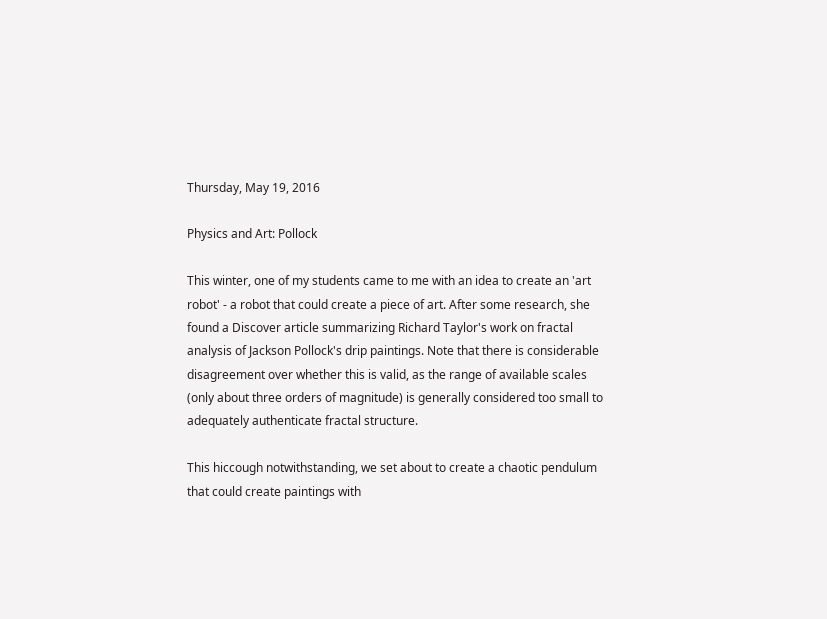Thursday, May 19, 2016

Physics and Art: Pollock

This winter, one of my students came to me with an idea to create an 'art robot' - a robot that could create a piece of art. After some research, she found a Discover article summarizing Richard Taylor's work on fractal analysis of Jackson Pollock's drip paintings. Note that there is considerable disagreement over whether this is valid, as the range of available scales (only about three orders of magnitude) is generally considered too small to adequately authenticate fractal structure.

This hiccough notwithstanding, we set about to create a chaotic pendulum that could create paintings with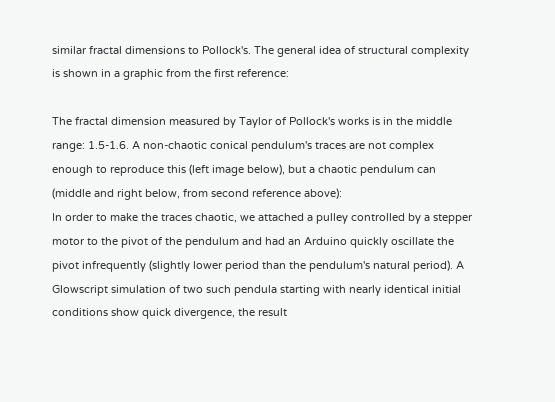similar fractal dimensions to Pollock's. The general idea of structural complexity is shown in a graphic from the first reference:

The fractal dimension measured by Taylor of Pollock's works is in the middle range: 1.5-1.6. A non-chaotic conical pendulum's traces are not complex enough to reproduce this (left image below), but a chaotic pendulum can (middle and right below, from second reference above):
In order to make the traces chaotic, we attached a pulley controlled by a stepper motor to the pivot of the pendulum and had an Arduino quickly oscillate the pivot infrequently (slightly lower period than the pendulum's natural period). A Glowscript simulation of two such pendula starting with nearly identical initial conditions show quick divergence, the result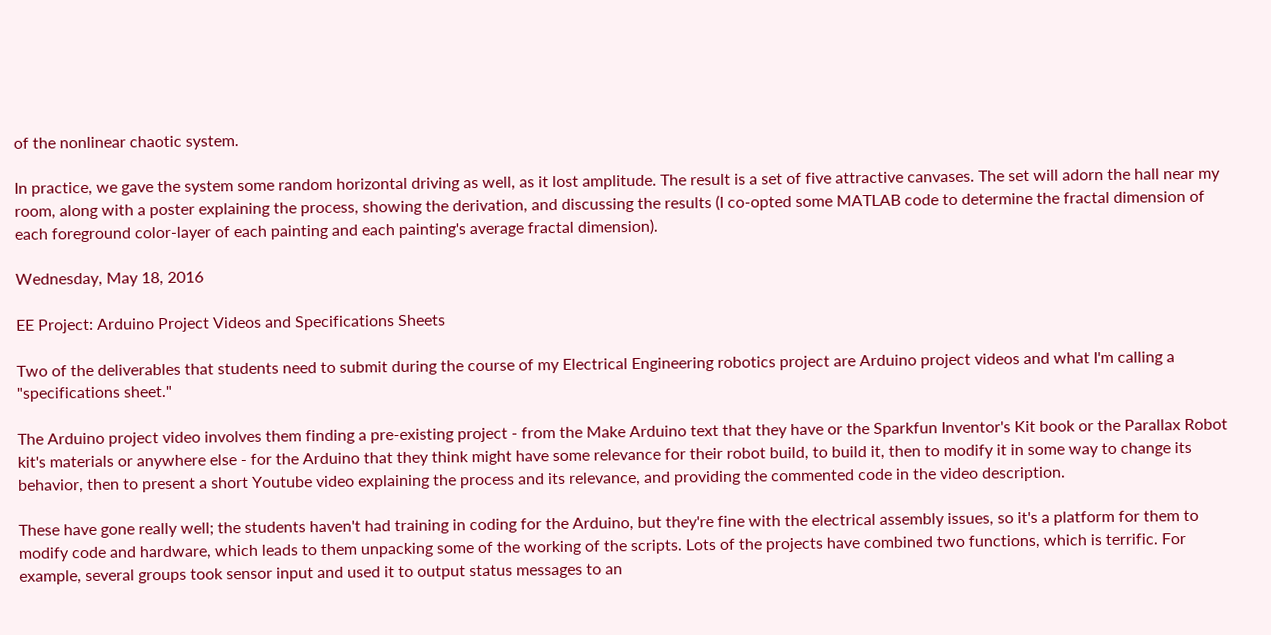of the nonlinear chaotic system.

In practice, we gave the system some random horizontal driving as well, as it lost amplitude. The result is a set of five attractive canvases. The set will adorn the hall near my room, along with a poster explaining the process, showing the derivation, and discussing the results (I co-opted some MATLAB code to determine the fractal dimension of each foreground color-layer of each painting and each painting's average fractal dimension).

Wednesday, May 18, 2016

EE Project: Arduino Project Videos and Specifications Sheets

Two of the deliverables that students need to submit during the course of my Electrical Engineering robotics project are Arduino project videos and what I'm calling a "specifications sheet."

The Arduino project video involves them finding a pre-existing project - from the Make Arduino text that they have or the Sparkfun Inventor's Kit book or the Parallax Robot kit's materials or anywhere else - for the Arduino that they think might have some relevance for their robot build, to build it, then to modify it in some way to change its behavior, then to present a short Youtube video explaining the process and its relevance, and providing the commented code in the video description.

These have gone really well; the students haven't had training in coding for the Arduino, but they're fine with the electrical assembly issues, so it's a platform for them to modify code and hardware, which leads to them unpacking some of the working of the scripts. Lots of the projects have combined two functions, which is terrific. For example, several groups took sensor input and used it to output status messages to an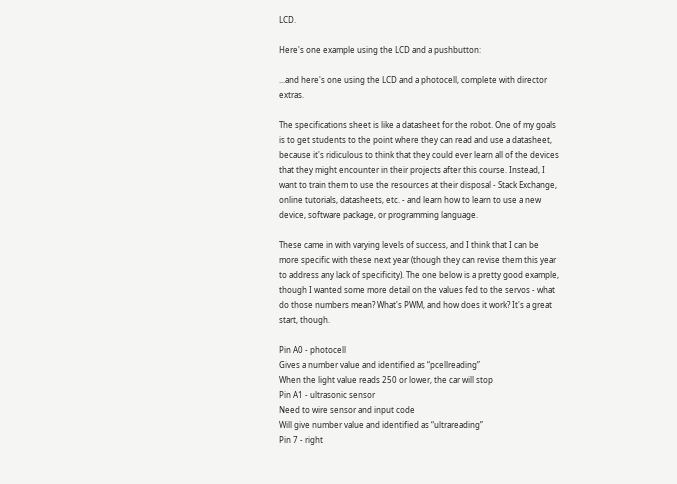LCD.

Here's one example using the LCD and a pushbutton:

...and here's one using the LCD and a photocell, complete with director extras.

The specifications sheet is like a datasheet for the robot. One of my goals is to get students to the point where they can read and use a datasheet, because it's ridiculous to think that they could ever learn all of the devices that they might encounter in their projects after this course. Instead, I want to train them to use the resources at their disposal - Stack Exchange, online tutorials, datasheets, etc. - and learn how to learn to use a new device, software package, or programming language.

These came in with varying levels of success, and I think that I can be more specific with these next year (though they can revise them this year to address any lack of specificity). The one below is a pretty good example, though I wanted some more detail on the values fed to the servos - what do those numbers mean? What's PWM, and how does it work? It's a great start, though.

Pin A0 - photocell
Gives a number value and identified as “pcellreading”
When the light value reads 250 or lower, the car will stop
Pin A1 - ultrasonic sensor
Need to wire sensor and input code
Will give number value and identified as “ultrareading”
Pin 7 - right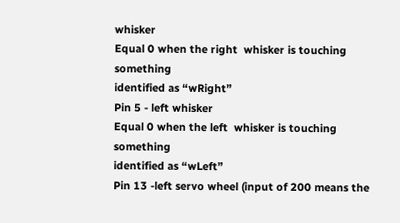whisker
Equal 0 when the right  whisker is touching something
identified as “wRight”
Pin 5 - left whisker
Equal 0 when the left  whisker is touching something
identified as “wLeft”
Pin 13 -left servo wheel (input of 200 means the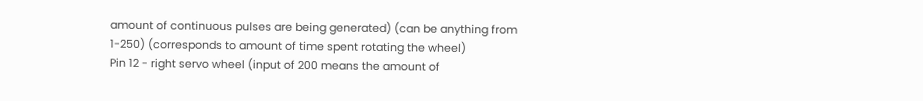amount of continuous pulses are being generated) (can be anything from 1-250) (corresponds to amount of time spent rotating the wheel)
Pin 12 - right servo wheel (input of 200 means the amount of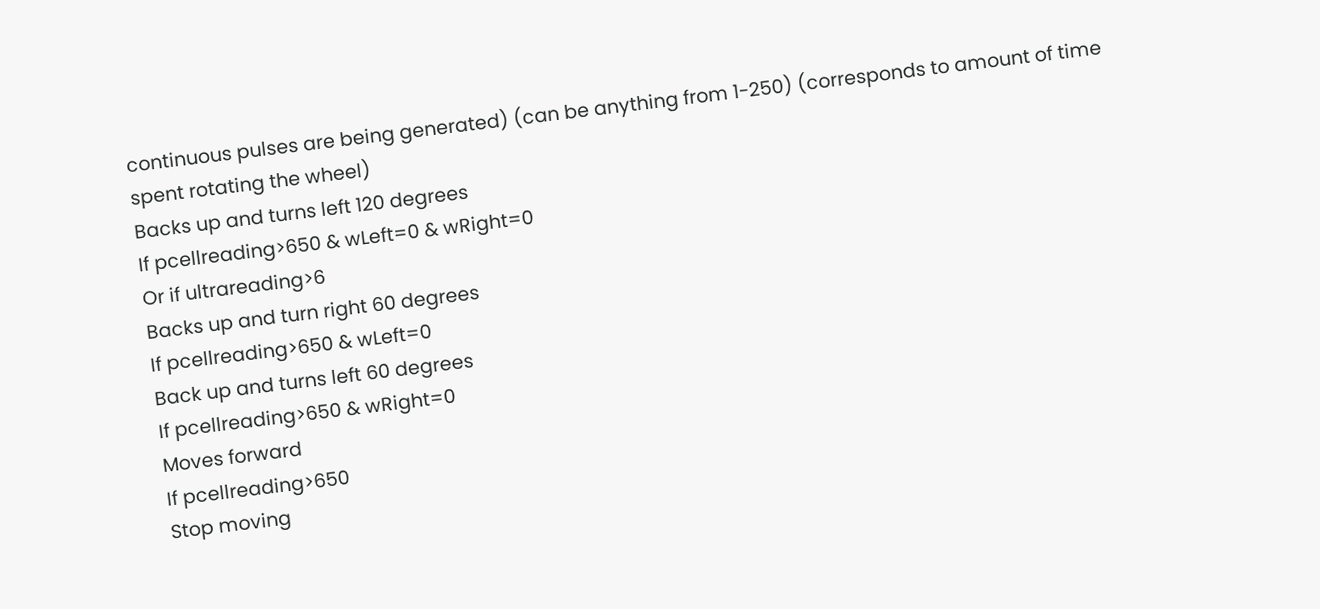continuous pulses are being generated) (can be anything from 1-250) (corresponds to amount of time spent rotating the wheel)
Backs up and turns left 120 degrees
If pcellreading>650 & wLeft=0 & wRight=0
Or if ultrareading>6
Backs up and turn right 60 degrees
If pcellreading>650 & wLeft=0
Back up and turns left 60 degrees
If pcellreading>650 & wRight=0
Moves forward
If pcellreading>650
Stop moving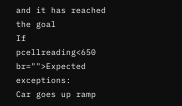and it has reached the goal
If pcellreading<650 br="">Expected exceptions:
Car goes up ramp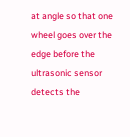at angle so that one wheel goes over the edge before the ultrasonic sensor detects the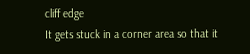cliff edge
It gets stuck in a corner area so that it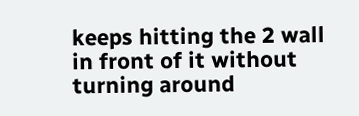keeps hitting the 2 wall in front of it without turning around